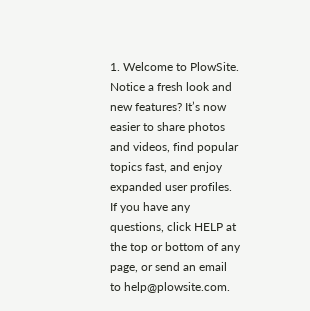1. Welcome to PlowSite. Notice a fresh look and new features? It’s now easier to share photos and videos, find popular topics fast, and enjoy expanded user profiles. If you have any questions, click HELP at the top or bottom of any page, or send an email to help@plowsite.com.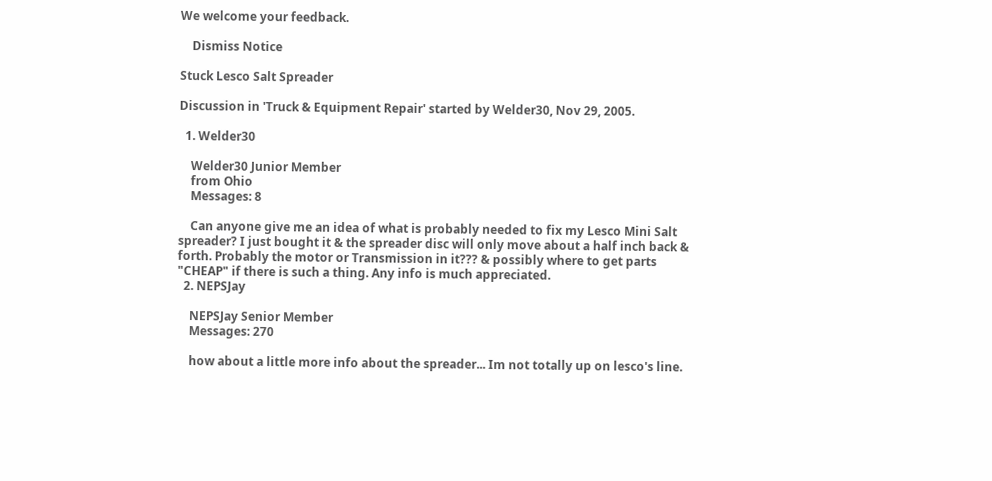We welcome your feedback.

    Dismiss Notice

Stuck Lesco Salt Spreader

Discussion in 'Truck & Equipment Repair' started by Welder30, Nov 29, 2005.

  1. Welder30

    Welder30 Junior Member
    from Ohio
    Messages: 8

    Can anyone give me an idea of what is probably needed to fix my Lesco Mini Salt spreader? I just bought it & the spreader disc will only move about a half inch back & forth. Probably the motor or Transmission in it??? & possibly where to get parts "CHEAP" if there is such a thing. Any info is much appreciated.
  2. NEPSJay

    NEPSJay Senior Member
    Messages: 270

    how about a little more info about the spreader... Im not totally up on lesco's line.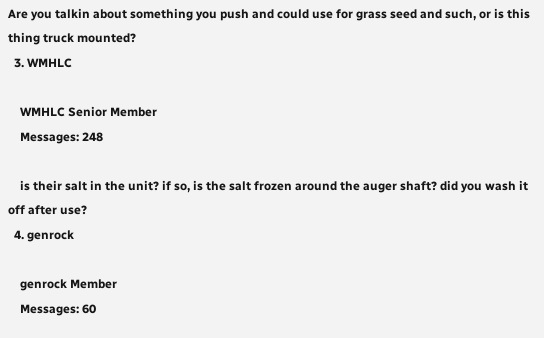Are you talkin about something you push and could use for grass seed and such, or is this thing truck mounted?
  3. WMHLC

    WMHLC Senior Member
    Messages: 248

    is their salt in the unit? if so, is the salt frozen around the auger shaft? did you wash it off after use?
  4. genrock

    genrock Member
    Messages: 60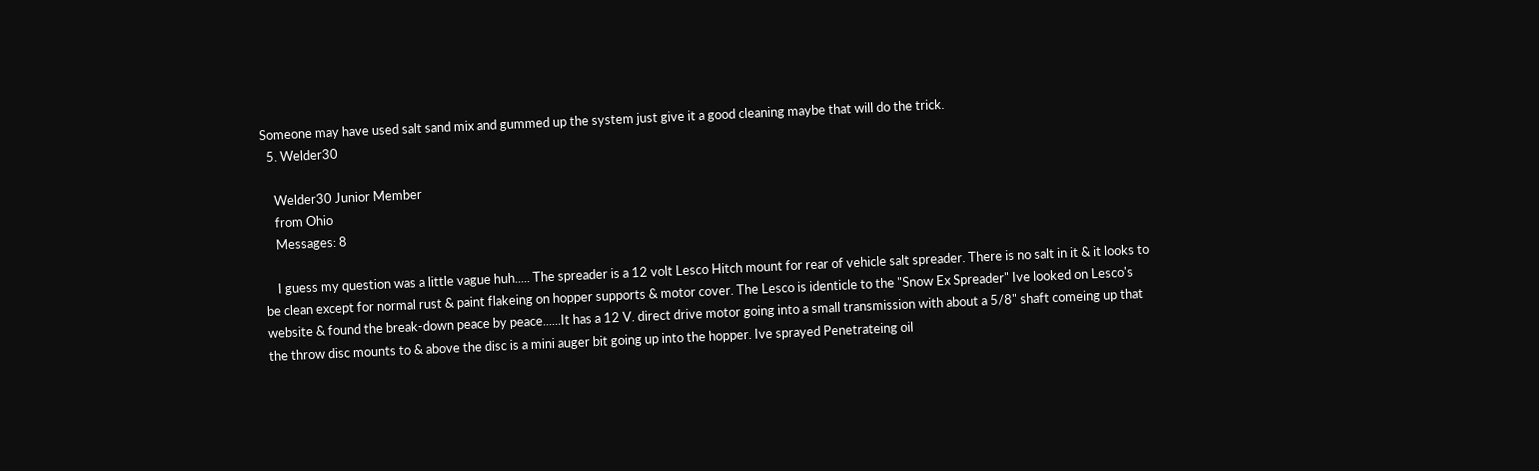Someone may have used salt sand mix and gummed up the system just give it a good cleaning maybe that will do the trick.
  5. Welder30

    Welder30 Junior Member
    from Ohio
    Messages: 8

    I guess my question was a little vague huh..... The spreader is a 12 volt Lesco Hitch mount for rear of vehicle salt spreader. There is no salt in it & it looks to be clean except for normal rust & paint flakeing on hopper supports & motor cover. The Lesco is identicle to the "Snow Ex Spreader" Ive looked on Lesco's website & found the break-down peace by peace......It has a 12 V. direct drive motor going into a small transmission with about a 5/8" shaft comeing up that the throw disc mounts to & above the disc is a mini auger bit going up into the hopper. Ive sprayed Penetrateing oil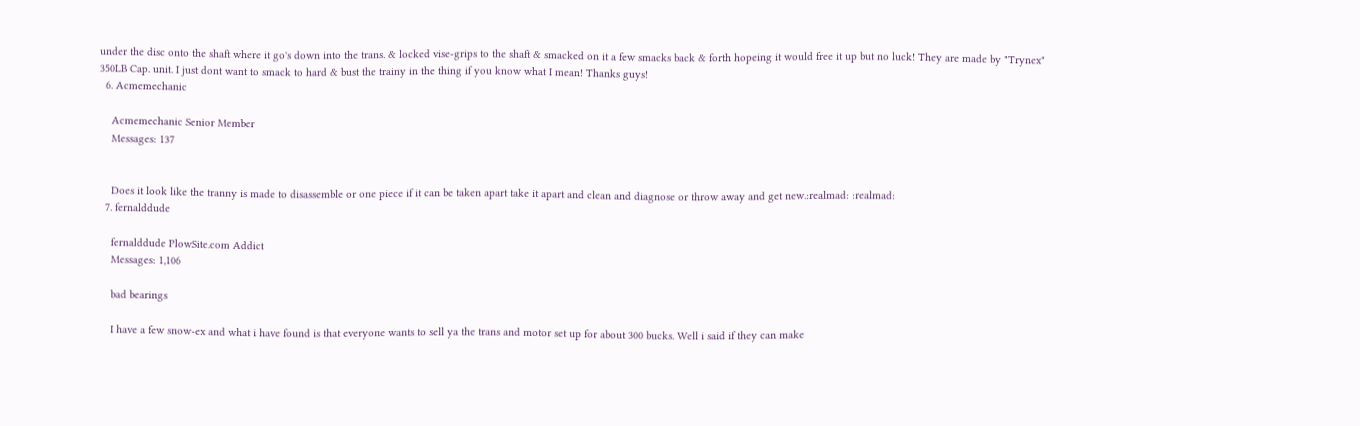under the disc onto the shaft where it go's down into the trans. & locked vise-grips to the shaft & smacked on it a few smacks back & forth hopeing it would free it up but no luck! They are made by "Trynex" 350LB Cap. unit. I just dont want to smack to hard & bust the trainy in the thing if you know what I mean! Thanks guys!
  6. Acmemechanic

    Acmemechanic Senior Member
    Messages: 137


    Does it look like the tranny is made to disassemble or one piece if it can be taken apart take it apart and clean and diagnose or throw away and get new.:realmad: :realmad:
  7. fernalddude

    fernalddude PlowSite.com Addict
    Messages: 1,106

    bad bearings

    I have a few snow-ex and what i have found is that everyone wants to sell ya the trans and motor set up for about 300 bucks. Well i said if they can make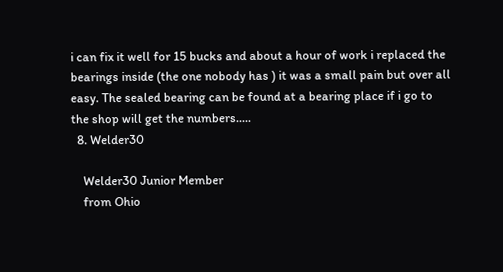i can fix it well for 15 bucks and about a hour of work i replaced the bearings inside (the one nobody has ) it was a small pain but over all easy. The sealed bearing can be found at a bearing place if i go to the shop will get the numbers.....
  8. Welder30

    Welder30 Junior Member
    from Ohio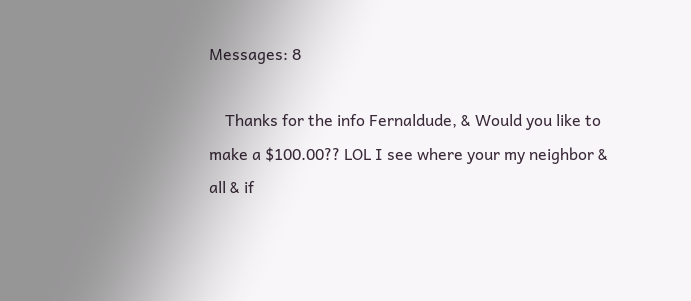Messages: 8

    Thanks for the info Fernaldude, & Would you like to make a $100.00?? LOL I see where your my neighbor & all & if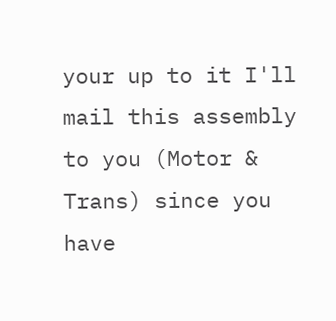your up to it I'll mail this assembly to you (Motor & Trans) since you have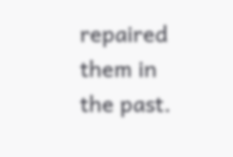repaired them in the past.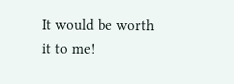It would be worth it to me!